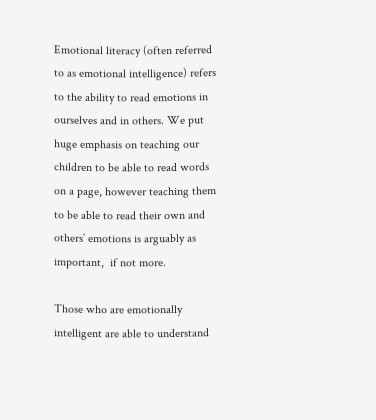Emotional literacy (often referred to as emotional intelligence) refers to the ability to read emotions in ourselves and in others. We put huge emphasis on teaching our children to be able to read words on a page, however teaching them to be able to read their own and others’ emotions is arguably as important,  if not more.

Those who are emotionally intelligent are able to understand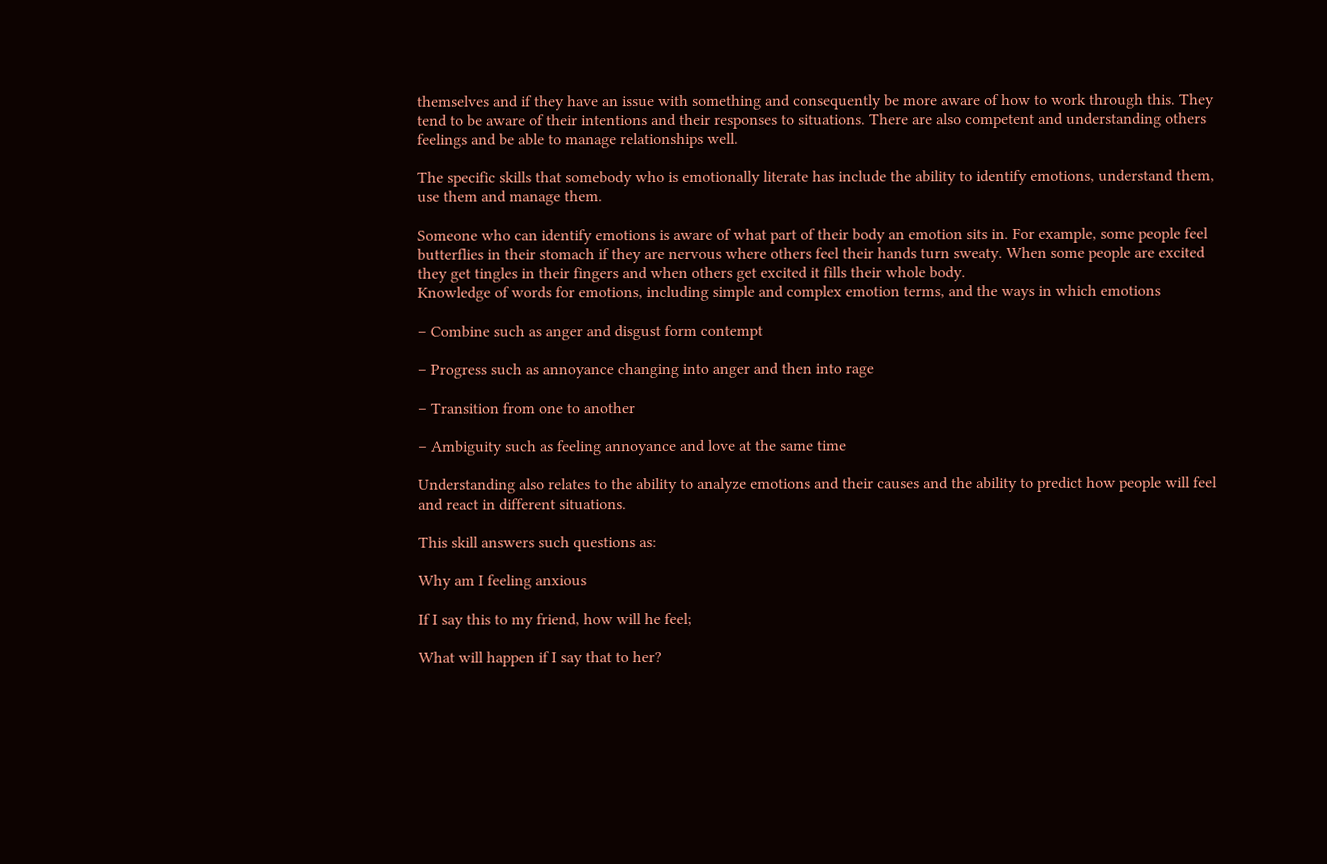themselves and if they have an issue with something and consequently be more aware of how to work through this. They tend to be aware of their intentions and their responses to situations. There are also competent and understanding others feelings and be able to manage relationships well.

The specific skills that somebody who is emotionally literate has include the ability to identify emotions, understand them, use them and manage them.

Someone who can identify emotions is aware of what part of their body an emotion sits in. For example, some people feel butterflies in their stomach if they are nervous where others feel their hands turn sweaty. When some people are excited they get tingles in their fingers and when others get excited it fills their whole body.
Knowledge of words for emotions, including simple and complex emotion terms, and the ways in which emotions

– Combine such as anger and disgust form contempt

– Progress such as annoyance changing into anger and then into rage

– Transition from one to another

– Ambiguity such as feeling annoyance and love at the same time

Understanding also relates to the ability to analyze emotions and their causes and the ability to predict how people will feel and react in different situations.

This skill answers such questions as:

Why am I feeling anxious

If I say this to my friend, how will he feel;

What will happen if I say that to her?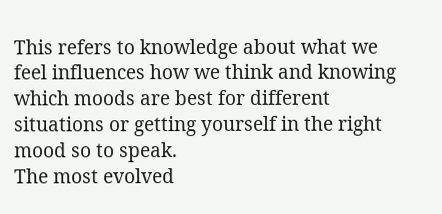This refers to knowledge about what we feel influences how we think and knowing which moods are best for different situations or getting yourself in the right mood so to speak.
The most evolved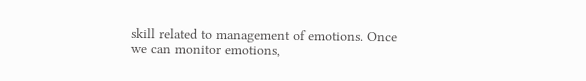skill related to management of emotions. Once we can monitor emotions,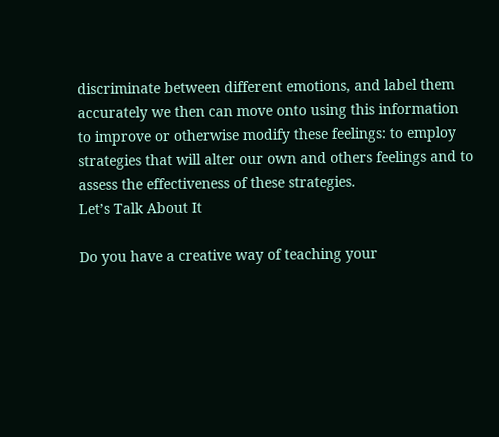discriminate between different emotions, and label them accurately we then can move onto using this information to improve or otherwise modify these feelings: to employ strategies that will alter our own and others feelings and to assess the effectiveness of these strategies.
Let’s Talk About It

Do you have a creative way of teaching your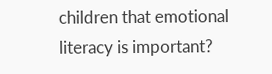children that emotional literacy is important?